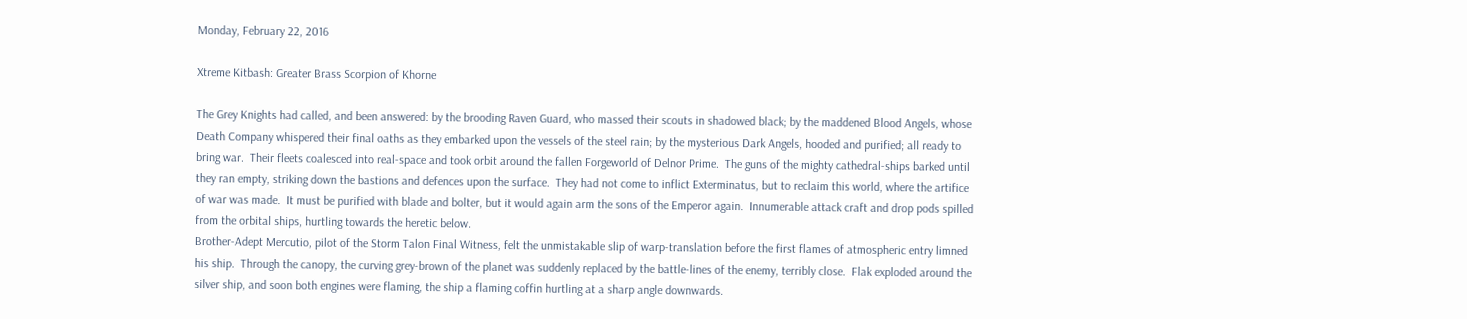Monday, February 22, 2016

Xtreme Kitbash: Greater Brass Scorpion of Khorne

The Grey Knights had called, and been answered: by the brooding Raven Guard, who massed their scouts in shadowed black; by the maddened Blood Angels, whose Death Company whispered their final oaths as they embarked upon the vessels of the steel rain; by the mysterious Dark Angels, hooded and purified; all ready to bring war.  Their fleets coalesced into real-space and took orbit around the fallen Forgeworld of Delnor Prime.  The guns of the mighty cathedral-ships barked until they ran empty, striking down the bastions and defences upon the surface.  They had not come to inflict Exterminatus, but to reclaim this world, where the artifice of war was made.  It must be purified with blade and bolter, but it would again arm the sons of the Emperor again.  Innumerable attack craft and drop pods spilled from the orbital ships, hurtling towards the heretic below.
Brother-Adept Mercutio, pilot of the Storm Talon Final Witness, felt the unmistakable slip of warp-translation before the first flames of atmospheric entry limned his ship.  Through the canopy, the curving grey-brown of the planet was suddenly replaced by the battle-lines of the enemy, terribly close.  Flak exploded around the silver ship, and soon both engines were flaming, the ship a flaming coffin hurtling at a sharp angle downwards.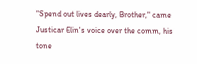"Spend out lives dearly, Brother," came Justicar Elin's voice over the comm, his tone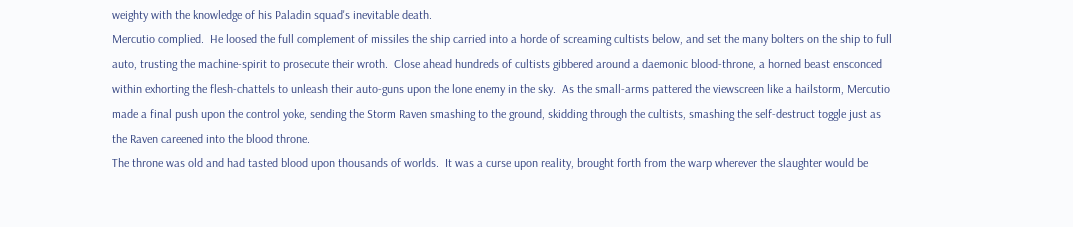weighty with the knowledge of his Paladin squad's inevitable death.
Mercutio complied.  He loosed the full complement of missiles the ship carried into a horde of screaming cultists below, and set the many bolters on the ship to full auto, trusting the machine-spirit to prosecute their wroth.  Close ahead hundreds of cultists gibbered around a daemonic blood-throne, a horned beast ensconced within exhorting the flesh-chattels to unleash their auto-guns upon the lone enemy in the sky.  As the small-arms pattered the viewscreen like a hailstorm, Mercutio made a final push upon the control yoke, sending the Storm Raven smashing to the ground, skidding through the cultists, smashing the self-destruct toggle just as the Raven careened into the blood throne.
The throne was old and had tasted blood upon thousands of worlds.  It was a curse upon reality, brought forth from the warp wherever the slaughter would be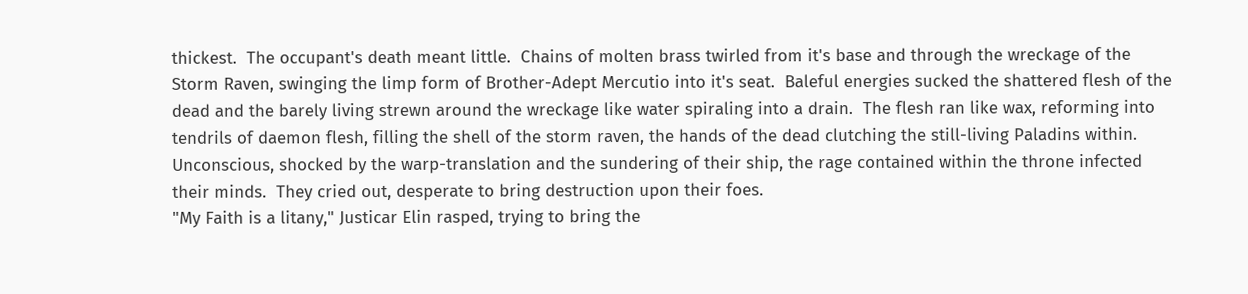thickest.  The occupant's death meant little.  Chains of molten brass twirled from it's base and through the wreckage of the Storm Raven, swinging the limp form of Brother-Adept Mercutio into it's seat.  Baleful energies sucked the shattered flesh of the dead and the barely living strewn around the wreckage like water spiraling into a drain.  The flesh ran like wax, reforming into tendrils of daemon flesh, filling the shell of the storm raven, the hands of the dead clutching the still-living Paladins within.  Unconscious, shocked by the warp-translation and the sundering of their ship, the rage contained within the throne infected their minds.  They cried out, desperate to bring destruction upon their foes.
"My Faith is a litany," Justicar Elin rasped, trying to bring the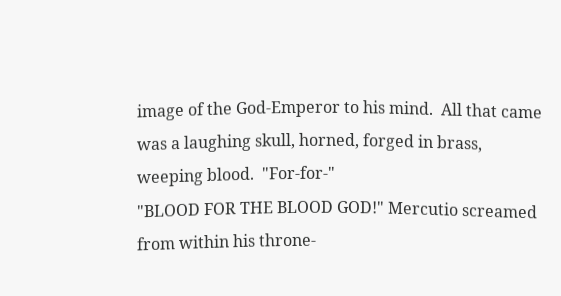image of the God-Emperor to his mind.  All that came was a laughing skull, horned, forged in brass, weeping blood.  "For-for-"
"BLOOD FOR THE BLOOD GOD!" Mercutio screamed from within his throne-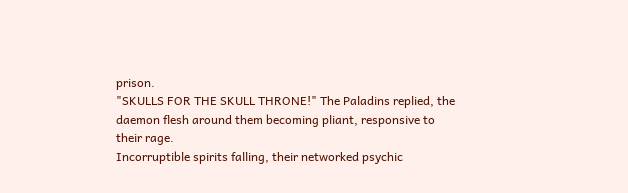prison.
"SKULLS FOR THE SKULL THRONE!" The Paladins replied, the daemon flesh around them becoming pliant, responsive to their rage.
Incorruptible spirits falling, their networked psychic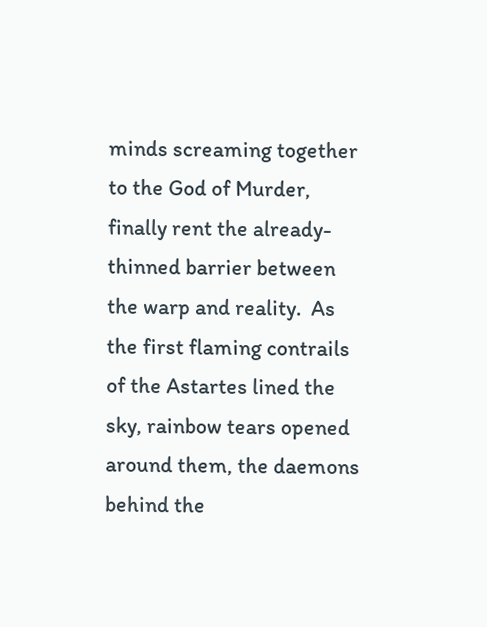minds screaming together to the God of Murder, finally rent the already-thinned barrier between the warp and reality.  As the first flaming contrails of the Astartes lined the sky, rainbow tears opened around them, the daemons behind the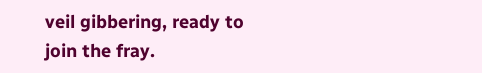veil gibbering, ready to join the fray.